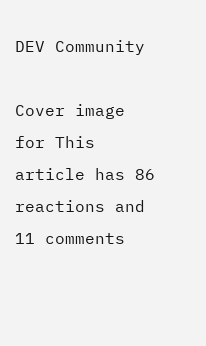DEV Community

Cover image for This article has 86 reactions and 11 comments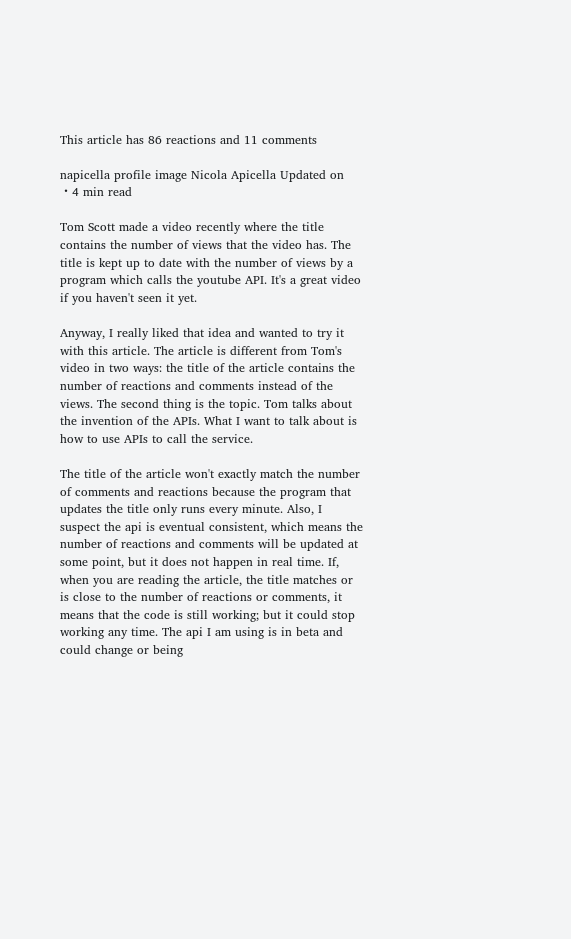This article has 86 reactions and 11 comments

napicella profile image Nicola Apicella Updated on ・4 min read

Tom Scott made a video recently where the title contains the number of views that the video has. The title is kept up to date with the number of views by a program which calls the youtube API. It's a great video if you haven't seen it yet.

Anyway, I really liked that idea and wanted to try it with this article. The article is different from Tom's video in two ways: the title of the article contains the number of reactions and comments instead of the views. The second thing is the topic. Tom talks about the invention of the APIs. What I want to talk about is how to use APIs to call the service.

The title of the article won't exactly match the number of comments and reactions because the program that updates the title only runs every minute. Also, I suspect the api is eventual consistent, which means the number of reactions and comments will be updated at some point, but it does not happen in real time. If, when you are reading the article, the title matches or is close to the number of reactions or comments, it means that the code is still working; but it could stop working any time. The api I am using is in beta and could change or being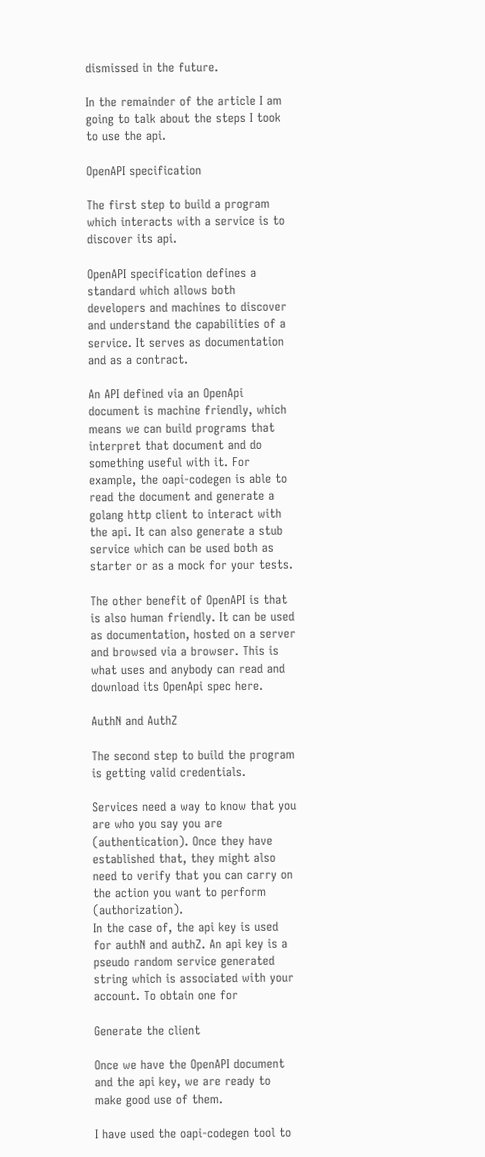dismissed in the future.

In the remainder of the article I am going to talk about the steps I took to use the api.

OpenAPI specification

The first step to build a program which interacts with a service is to discover its api.

OpenAPI specification defines a standard which allows both developers and machines to discover and understand the capabilities of a service. It serves as documentation and as a contract.

An API defined via an OpenApi document is machine friendly, which means we can build programs that interpret that document and do something useful with it. For example, the oapi-codegen is able to read the document and generate a golang http client to interact with the api. It can also generate a stub service which can be used both as starter or as a mock for your tests.

The other benefit of OpenAPI is that is also human friendly. It can be used as documentation, hosted on a server and browsed via a browser. This is what uses and anybody can read and download its OpenApi spec here.

AuthN and AuthZ

The second step to build the program is getting valid credentials.

Services need a way to know that you are who you say you are (authentication). Once they have established that, they might also need to verify that you can carry on the action you want to perform (authorization).
In the case of, the api key is used for authN and authZ. An api key is a pseudo random service generated string which is associated with your account. To obtain one for

Generate the client

Once we have the OpenAPI document and the api key, we are ready to make good use of them.

I have used the oapi-codegen tool to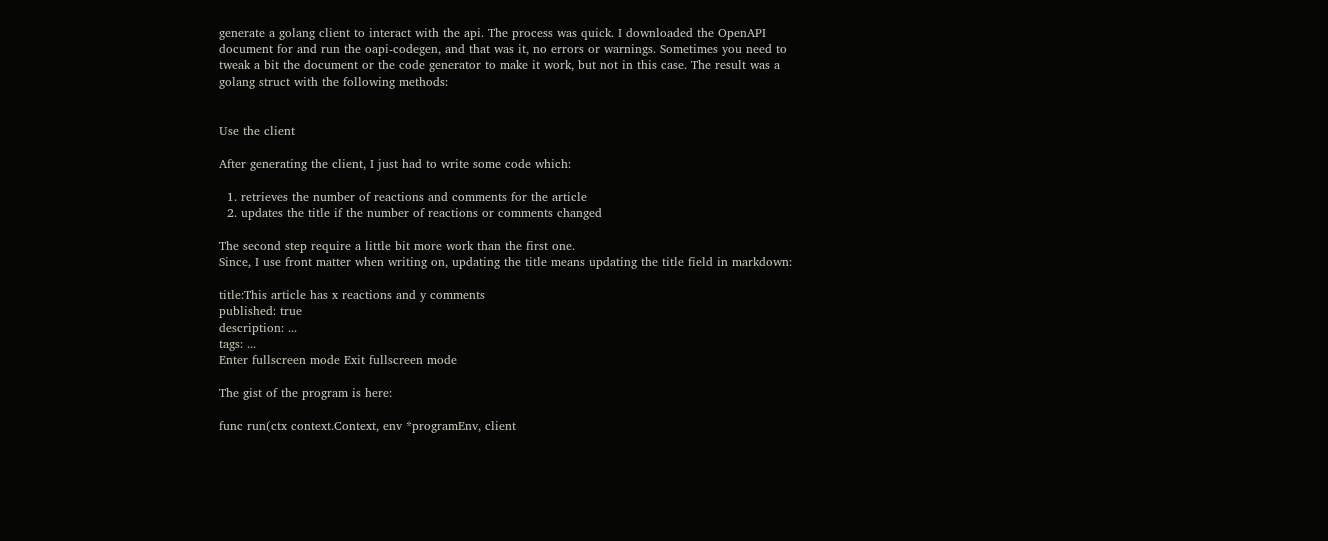generate a golang client to interact with the api. The process was quick. I downloaded the OpenAPI document for and run the oapi-codegen, and that was it, no errors or warnings. Sometimes you need to tweak a bit the document or the code generator to make it work, but not in this case. The result was a golang struct with the following methods:


Use the client

After generating the client, I just had to write some code which:

  1. retrieves the number of reactions and comments for the article
  2. updates the title if the number of reactions or comments changed

The second step require a little bit more work than the first one.
Since, I use front matter when writing on, updating the title means updating the title field in markdown:

title:This article has x reactions and y comments
published: true
description: ...
tags: ...
Enter fullscreen mode Exit fullscreen mode

The gist of the program is here:

func run(ctx context.Context, env *programEnv, client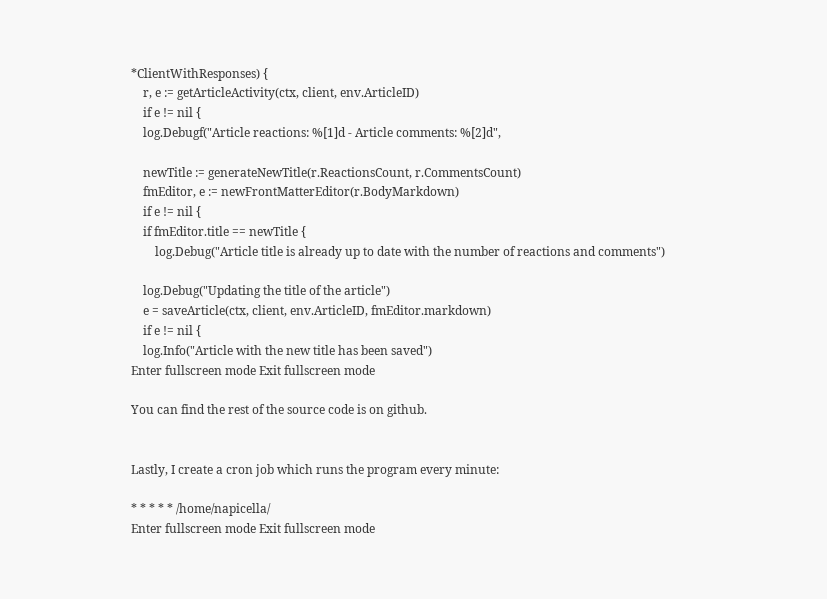*ClientWithResponses) {
    r, e := getArticleActivity(ctx, client, env.ArticleID)
    if e != nil {
    log.Debugf("Article reactions: %[1]d - Article comments: %[2]d",

    newTitle := generateNewTitle(r.ReactionsCount, r.CommentsCount)
    fmEditor, e := newFrontMatterEditor(r.BodyMarkdown)
    if e != nil {
    if fmEditor.title == newTitle {
        log.Debug("Article title is already up to date with the number of reactions and comments")

    log.Debug("Updating the title of the article")
    e = saveArticle(ctx, client, env.ArticleID, fmEditor.markdown)
    if e != nil {
    log.Info("Article with the new title has been saved")
Enter fullscreen mode Exit fullscreen mode

You can find the rest of the source code is on github.


Lastly, I create a cron job which runs the program every minute:

* * * * * /home/napicella/
Enter fullscreen mode Exit fullscreen mode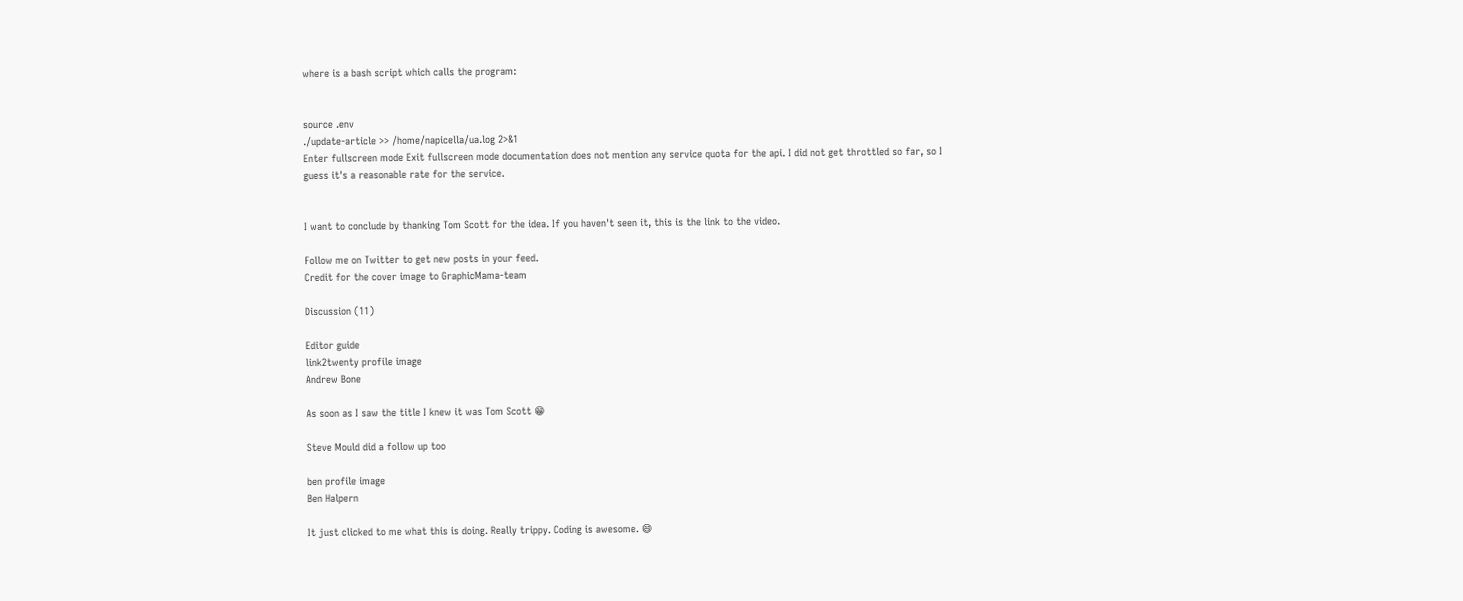where is a bash script which calls the program:


source .env
./update-article >> /home/napicella/ua.log 2>&1
Enter fullscreen mode Exit fullscreen mode documentation does not mention any service quota for the api. I did not get throttled so far, so I guess it's a reasonable rate for the service.


I want to conclude by thanking Tom Scott for the idea. If you haven't seen it, this is the link to the video.

Follow me on Twitter to get new posts in your feed.
Credit for the cover image to GraphicMama-team

Discussion (11)

Editor guide
link2twenty profile image
Andrew Bone

As soon as I saw the title I knew it was Tom Scott 😁

Steve Mould did a follow up too

ben profile image
Ben Halpern

It just clicked to me what this is doing. Really trippy. Coding is awesome. 😄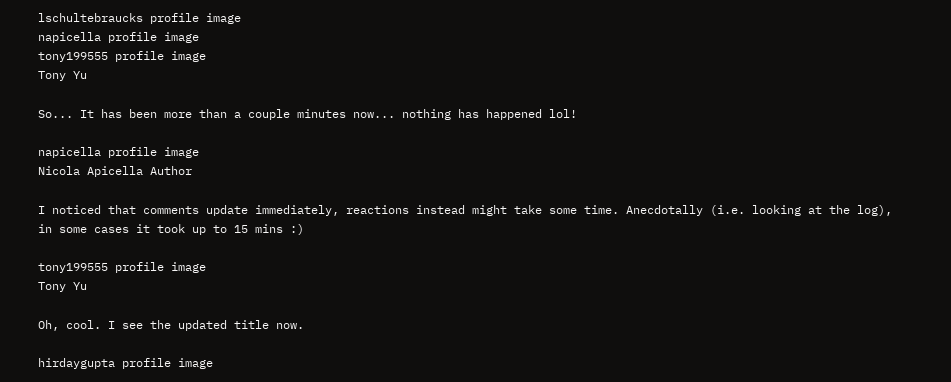lschultebraucks profile image
napicella profile image
tony199555 profile image
Tony Yu

So... It has been more than a couple minutes now... nothing has happened lol!

napicella profile image
Nicola Apicella Author

I noticed that comments update immediately, reactions instead might take some time. Anecdotally (i.e. looking at the log), in some cases it took up to 15 mins :)

tony199555 profile image
Tony Yu

Oh, cool. I see the updated title now.

hirdaygupta profile image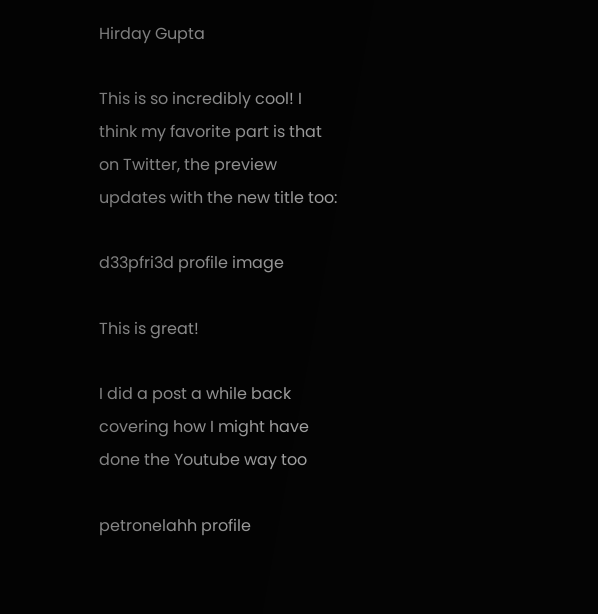Hirday Gupta

This is so incredibly cool! I think my favorite part is that on Twitter, the preview updates with the new title too:

d33pfri3d profile image

This is great!

I did a post a while back covering how I might have done the Youtube way too

petronelahh profile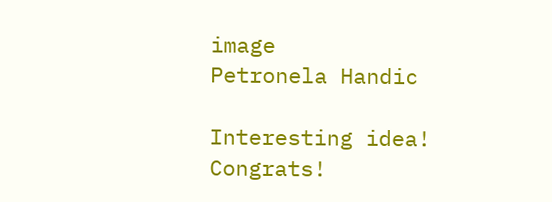image
Petronela Handic

Interesting idea! Congrats!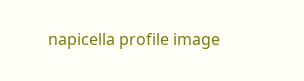napicella profile image